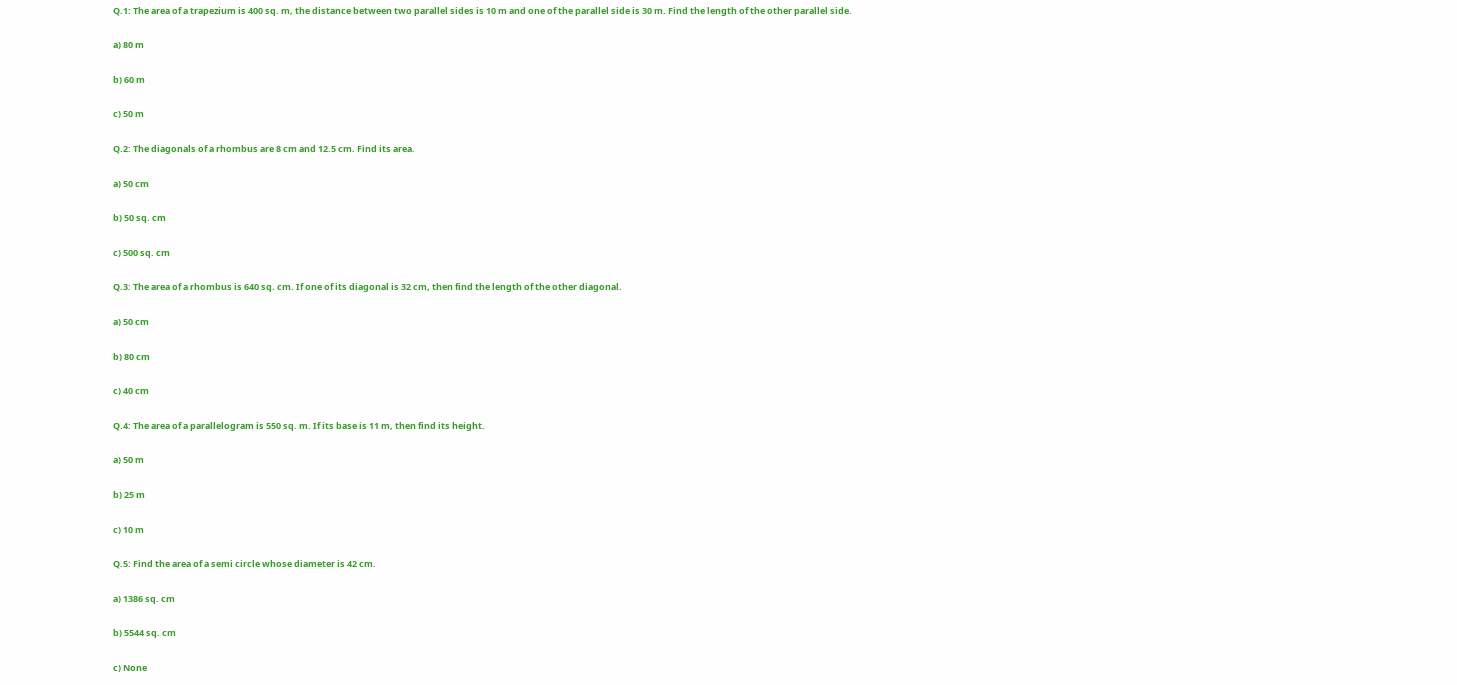Q.1: The area of a trapezium is 400 sq. m, the distance between two parallel sides is 10 m and one of the parallel side is 30 m. Find the length of the other parallel side.

a) 80 m

b) 60 m

c) 50 m

Q.2: The diagonals of a rhombus are 8 cm and 12.5 cm. Find its area.

a) 50 cm

b) 50 sq. cm

c) 500 sq. cm

Q.3: The area of a rhombus is 640 sq. cm. If one of its diagonal is 32 cm, then find the length of the other diagonal.

a) 50 cm

b) 80 cm

c) 40 cm

Q.4: The area of a parallelogram is 550 sq. m. If its base is 11 m, then find its height.

a) 50 m

b) 25 m

c) 10 m

Q.5: Find the area of a semi circle whose diameter is 42 cm.

a) 1386 sq. cm

b) 5544 sq. cm

c) None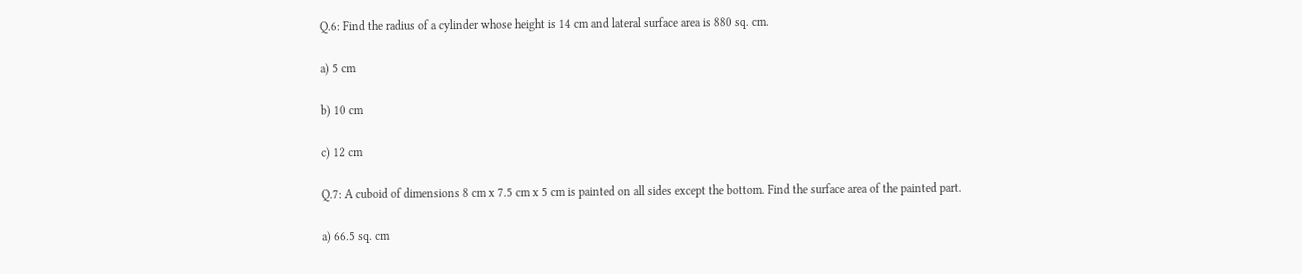Q.6: Find the radius of a cylinder whose height is 14 cm and lateral surface area is 880 sq. cm.

a) 5 cm

b) 10 cm

c) 12 cm

Q.7: A cuboid of dimensions 8 cm x 7.5 cm x 5 cm is painted on all sides except the bottom. Find the surface area of the painted part.

a) 66.5 sq. cm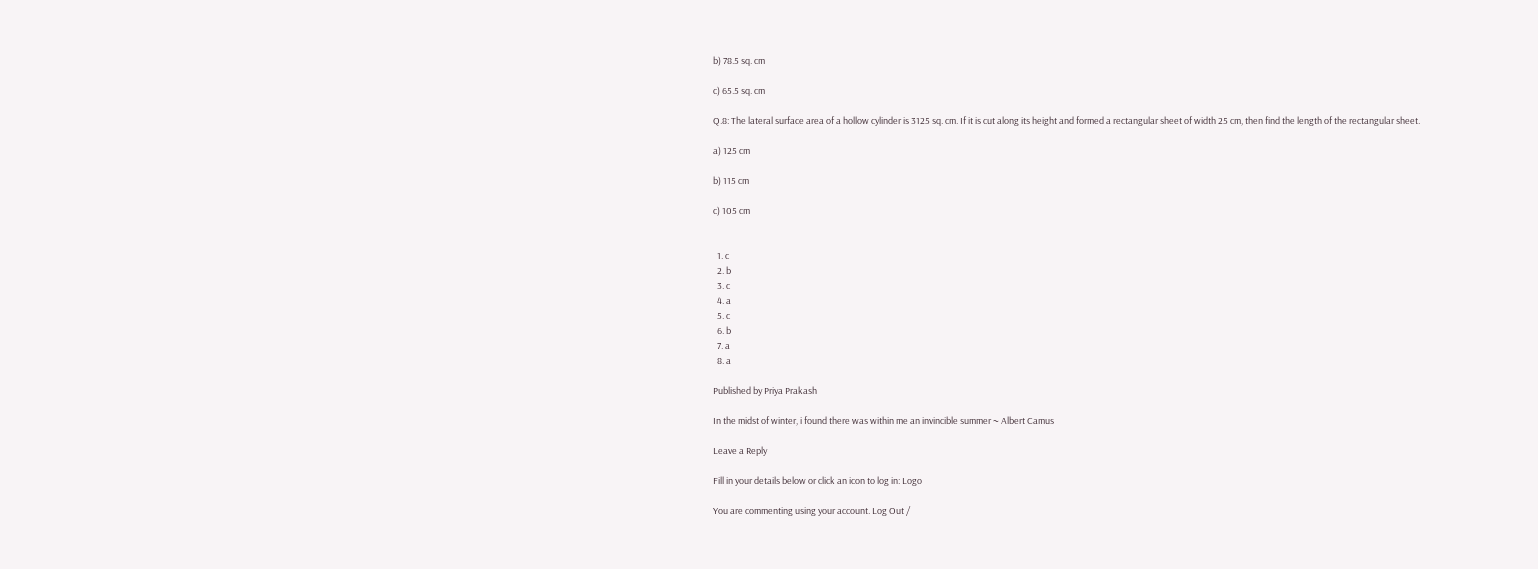b) 78.5 sq. cm

c) 65.5 sq. cm

Q.8: The lateral surface area of a hollow cylinder is 3125 sq. cm. If it is cut along its height and formed a rectangular sheet of width 25 cm, then find the length of the rectangular sheet.

a) 125 cm

b) 115 cm

c) 105 cm


  1. c
  2. b
  3. c
  4. a
  5. c
  6. b
  7. a
  8. a

Published by Priya Prakash

In the midst of winter, i found there was within me an invincible summer ~ Albert Camus

Leave a Reply

Fill in your details below or click an icon to log in: Logo

You are commenting using your account. Log Out /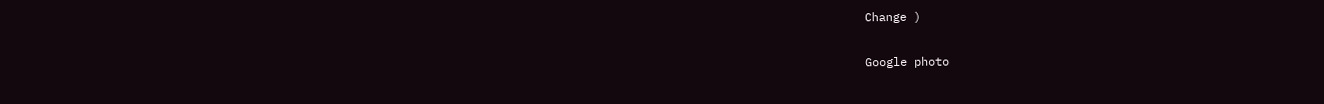Change )

Google photo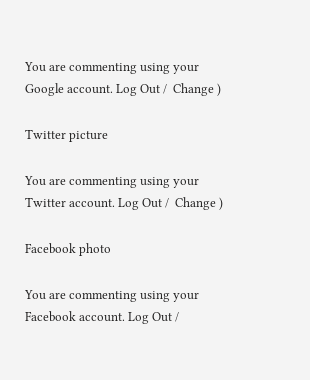You are commenting using your Google account. Log Out /  Change )

Twitter picture

You are commenting using your Twitter account. Log Out /  Change )

Facebook photo

You are commenting using your Facebook account. Log Out /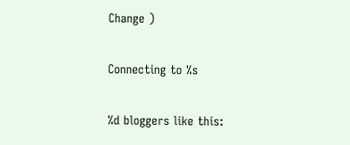Change )

Connecting to %s

%d bloggers like this: